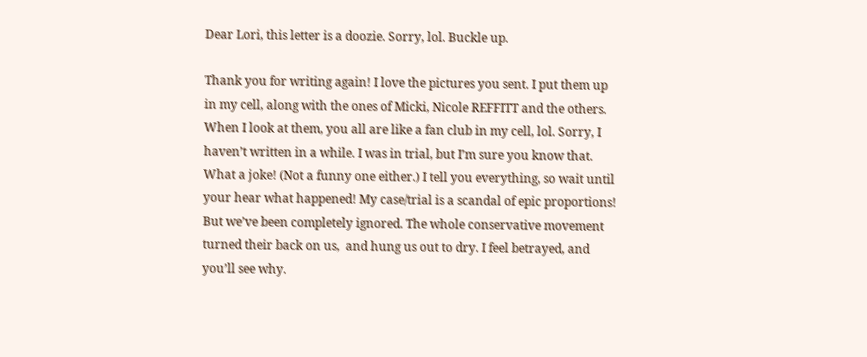Dear Lori, this letter is a doozie. Sorry, lol. Buckle up.

Thank you for writing again! I love the pictures you sent. I put them up in my cell, along with the ones of Micki, Nicole REFFITT and the others. When I look at them, you all are like a fan club in my cell, lol. Sorry, I haven’t written in a while. I was in trial, but I’m sure you know that. What a joke! (Not a funny one either.) I tell you everything, so wait until your hear what happened! My case/trial is a scandal of epic proportions! But we’ve been completely ignored. The whole conservative movement turned their back on us,  and hung us out to dry. I feel betrayed, and you’ll see why.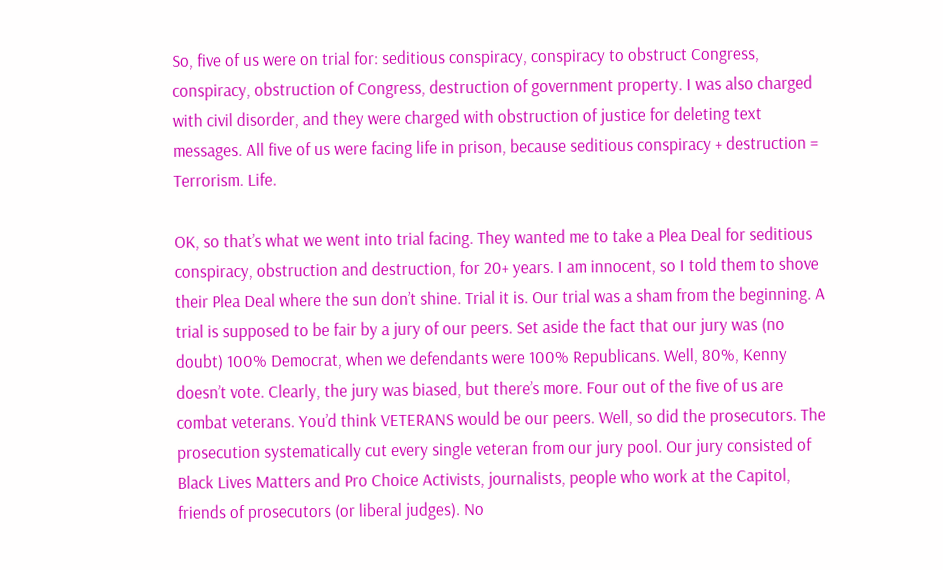So, five of us were on trial for: seditious conspiracy, conspiracy to obstruct Congress, conspiracy, obstruction of Congress, destruction of government property. I was also charged with civil disorder, and they were charged with obstruction of justice for deleting text messages. All five of us were facing life in prison, because seditious conspiracy + destruction = Terrorism. Life.

OK, so that’s what we went into trial facing. They wanted me to take a Plea Deal for seditious conspiracy, obstruction and destruction, for 20+ years. I am innocent, so I told them to shove their Plea Deal where the sun don’t shine. Trial it is. Our trial was a sham from the beginning. A trial is supposed to be fair by a jury of our peers. Set aside the fact that our jury was (no doubt) 100% Democrat, when we defendants were 100% Republicans. Well, 80%, Kenny doesn’t vote. Clearly, the jury was biased, but there’s more. Four out of the five of us are combat veterans. You’d think VETERANS would be our peers. Well, so did the prosecutors. The prosecution systematically cut every single veteran from our jury pool. Our jury consisted of Black Lives Matters and Pro Choice Activists, journalists, people who work at the Capitol, friends of prosecutors (or liberal judges). No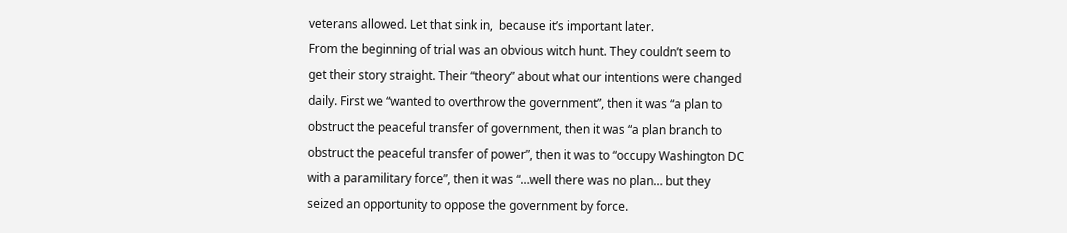veterans allowed. Let that sink in,  because it’s important later.
From the beginning of trial was an obvious witch hunt. They couldn’t seem to get their story straight. Their “theory” about what our intentions were changed daily. First we “wanted to overthrow the government”, then it was “a plan to obstruct the peaceful transfer of government, then it was “a plan branch to obstruct the peaceful transfer of power”, then it was to “occupy Washington DC with a paramilitary force”, then it was “…well there was no plan… but they seized an opportunity to oppose the government by force.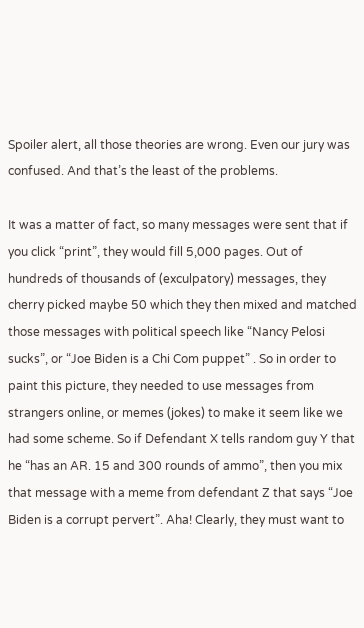Spoiler alert, all those theories are wrong. Even our jury was confused. And that’s the least of the problems.

It was a matter of fact, so many messages were sent that if you click “print”, they would fill 5,000 pages. Out of hundreds of thousands of (exculpatory) messages, they cherry picked maybe 50 which they then mixed and matched those messages with political speech like “Nancy Pelosi sucks”, or “Joe Biden is a Chi Com puppet” . So in order to paint this picture, they needed to use messages from strangers online, or memes (jokes) to make it seem like we had some scheme. So if Defendant X tells random guy Y that he “has an AR. 15 and 300 rounds of ammo”, then you mix that message with a meme from defendant Z that says “Joe Biden is a corrupt pervert”. Aha! Clearly, they must want to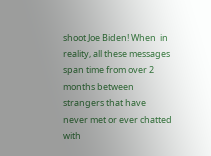shoot Joe Biden! When  in reality, all these messages span time from over 2 months between strangers that have never met or ever chatted with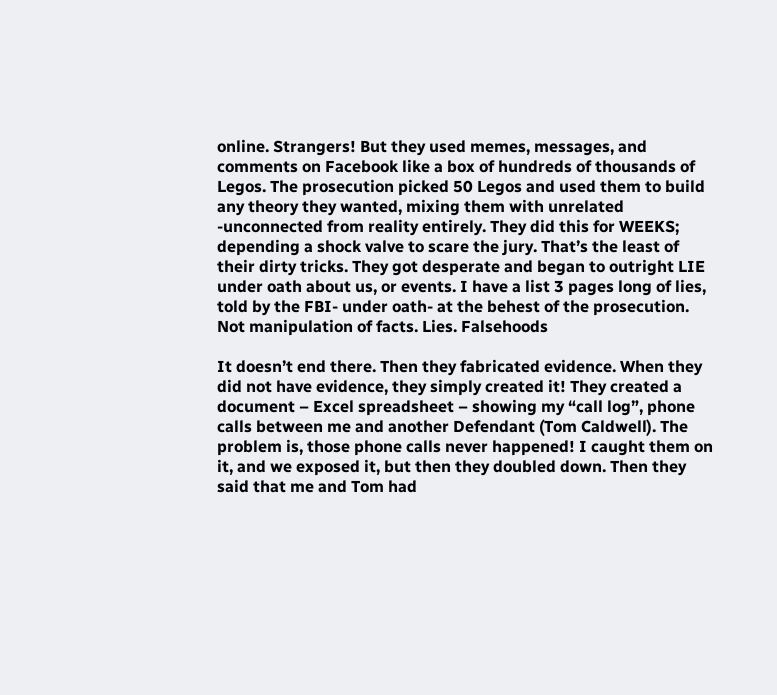online. Strangers! But they used memes, messages, and comments on Facebook like a box of hundreds of thousands of Legos. The prosecution picked 50 Legos and used them to build any theory they wanted, mixing them with unrelated -unconnected from reality entirely. They did this for WEEKS; depending a shock valve to scare the jury. That’s the least of their dirty tricks. They got desperate and began to outright LIE under oath about us, or events. I have a list 3 pages long of lies, told by the FBI- under oath- at the behest of the prosecution. Not manipulation of facts. Lies. Falsehoods

It doesn’t end there. Then they fabricated evidence. When they did not have evidence, they simply created it! They created a document – Excel spreadsheet – showing my “call log”, phone calls between me and another Defendant (Tom Caldwell). The problem is, those phone calls never happened! I caught them on it, and we exposed it, but then they doubled down. Then they said that me and Tom had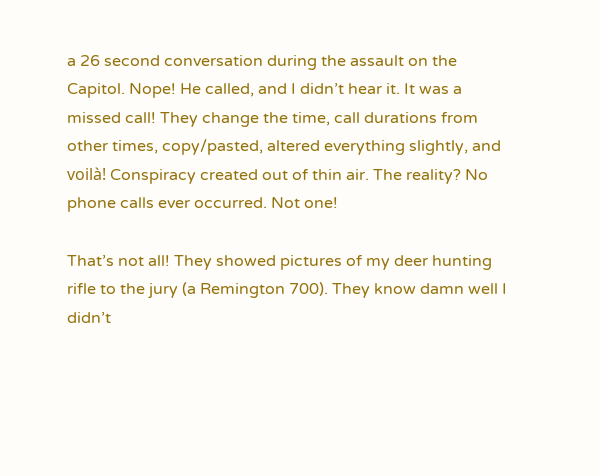a 26 second conversation during the assault on the Capitol. Nope! He called, and I didn’t hear it. It was a missed call! They change the time, call durations from other times, copy/pasted, altered everything slightly, and voilà! Conspiracy created out of thin air. The reality? No phone calls ever occurred. Not one!

That’s not all! They showed pictures of my deer hunting rifle to the jury (a Remington 700). They know damn well I didn’t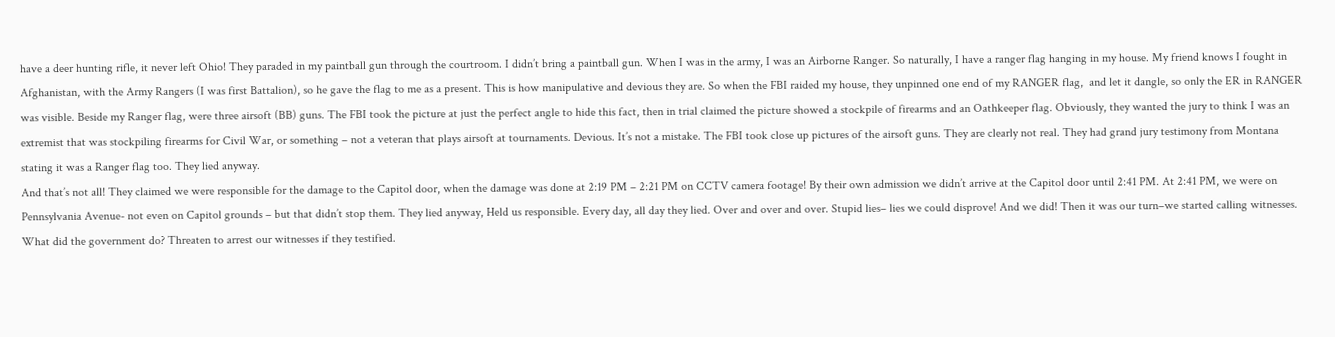have a deer hunting rifle, it never left Ohio! They paraded in my paintball gun through the courtroom. I didn’t bring a paintball gun. When I was in the army, I was an Airborne Ranger. So naturally, I have a ranger flag hanging in my house. My friend knows I fought in Afghanistan, with the Army Rangers (I was first Battalion), so he gave the flag to me as a present. This is how manipulative and devious they are. So when the FBI raided my house, they unpinned one end of my RANGER flag,  and let it dangle, so only the ER in RANGER was visible. Beside my Ranger flag, were three airsoft (BB) guns. The FBI took the picture at just the perfect angle to hide this fact, then in trial claimed the picture showed a stockpile of firearms and an Oathkeeper flag. Obviously, they wanted the jury to think I was an extremist that was stockpiling firearms for Civil War, or something – not a veteran that plays airsoft at tournaments. Devious. It’s not a mistake. The FBI took close up pictures of the airsoft guns. They are clearly not real. They had grand jury testimony from Montana stating it was a Ranger flag too. They lied anyway.
And that’s not all! They claimed we were responsible for the damage to the Capitol door, when the damage was done at 2:19 PM – 2:21 PM on CCTV camera footage! By their own admission we didn’t arrive at the Capitol door until 2:41 PM. At 2:41 PM, we were on Pennsylvania Avenue- not even on Capitol grounds – but that didn’t stop them. They lied anyway, Held us responsible. Every day, all day they lied. Over and over and over. Stupid lies– lies we could disprove! And we did! Then it was our turn–we started calling witnesses. What did the government do? Threaten to arrest our witnesses if they testified.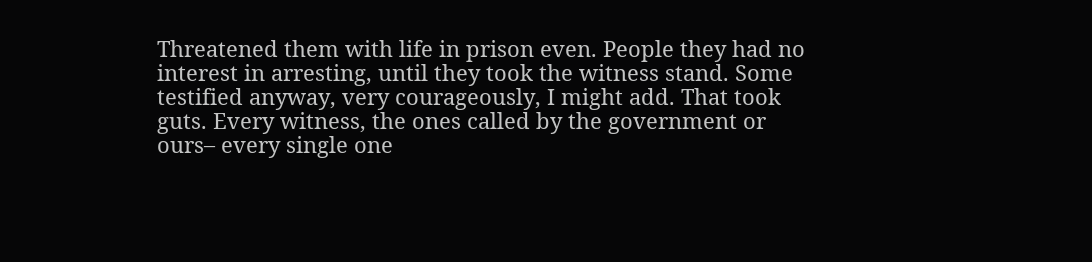Threatened them with life in prison even. People they had no interest in arresting, until they took the witness stand. Some testified anyway, very courageously, I might add. That took guts. Every witness, the ones called by the government or ours– every single one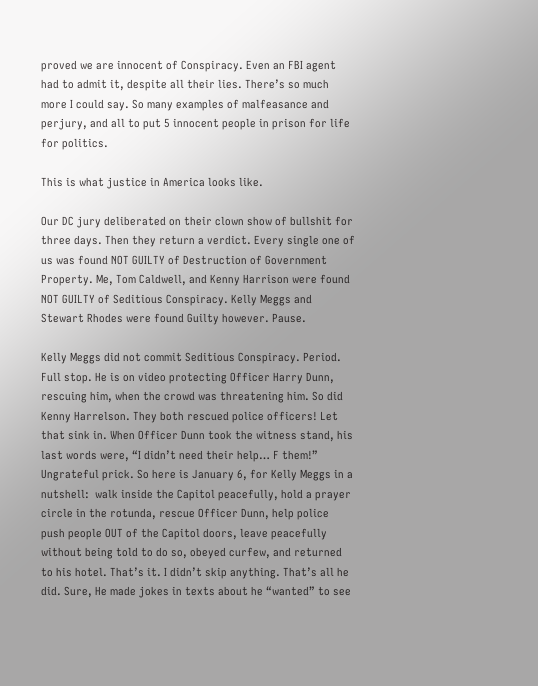proved we are innocent of Conspiracy. Even an FBI agent had to admit it, despite all their lies. There’s so much more I could say. So many examples of malfeasance and perjury, and all to put 5 innocent people in prison for life for politics.

This is what justice in America looks like.

Our DC jury deliberated on their clown show of bullshit for three days. Then they return a verdict. Every single one of us was found NOT GUILTY of Destruction of Government Property. Me, Tom Caldwell, and Kenny Harrison were found NOT GUILTY of Seditious Conspiracy. Kelly Meggs and Stewart Rhodes were found Guilty however. Pause.

Kelly Meggs did not commit Seditious Conspiracy. Period. Full stop. He is on video protecting Officer Harry Dunn, rescuing him, when the crowd was threatening him. So did Kenny Harrelson. They both rescued police officers! Let that sink in. When Officer Dunn took the witness stand, his last words were, “I didn’t need their help… F them!” Ungrateful prick. So here is January 6, for Kelly Meggs in a nutshell:  walk inside the Capitol peacefully, hold a prayer circle in the rotunda, rescue Officer Dunn, help police push people OUT of the Capitol doors, leave peacefully without being told to do so, obeyed curfew, and returned to his hotel. That’s it. I didn’t skip anything. That’s all he did. Sure, He made jokes in texts about he “wanted” to see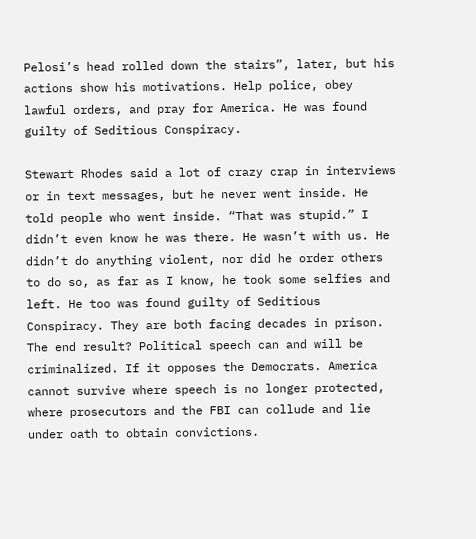Pelosi’s head rolled down the stairs”, later, but his actions show his motivations. Help police, obey lawful orders, and pray for America. He was found guilty of Seditious Conspiracy.

Stewart Rhodes said a lot of crazy crap in interviews or in text messages, but he never went inside. He told people who went inside. “That was stupid.” I didn’t even know he was there. He wasn’t with us. He didn’t do anything violent, nor did he order others to do so, as far as I know, he took some selfies and left. He too was found guilty of Seditious Conspiracy. They are both facing decades in prison. The end result? Political speech can and will be criminalized. If it opposes the Democrats. America cannot survive where speech is no longer protected, where prosecutors and the FBI can collude and lie under oath to obtain convictions.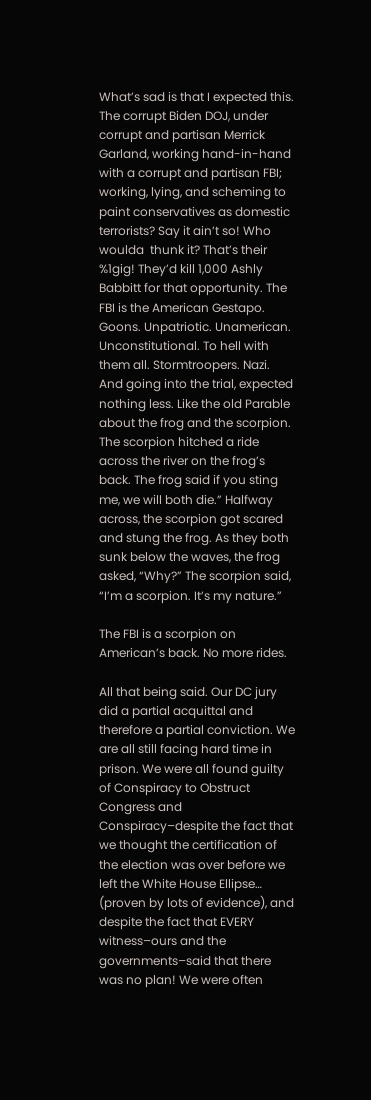What’s sad is that I expected this. The corrupt Biden DOJ, under corrupt and partisan Merrick Garland, working hand-in-hand with a corrupt and partisan FBI; working, lying, and scheming to paint conservatives as domestic terrorists? Say it ain’t so! Who woulda  thunk it? That’s their %1gig! They’d kill 1,000 Ashly Babbitt for that opportunity. The FBI is the American Gestapo. Goons. Unpatriotic. Unamerican. Unconstitutional. To hell with them all. Stormtroopers. Nazi. And going into the trial, expected nothing less. Like the old Parable about the frog and the scorpion. The scorpion hitched a ride across the river on the frog’s back. The frog said if you sting me, we will both die.” Halfway across, the scorpion got scared and stung the frog. As they both sunk below the waves, the frog asked, “Why?” The scorpion said, “I’m a scorpion. It’s my nature.”

The FBI is a scorpion on American’s back. No more rides.

All that being said. Our DC jury did a partial acquittal and therefore a partial conviction. We are all still facing hard time in prison. We were all found guilty of Conspiracy to Obstruct Congress and Conspiracy–despite the fact that we thought the certification of the election was over before we left the White House Ellipse… (proven by lots of evidence), and despite the fact that EVERY witness–ours and the governments–said that there was no plan! We were often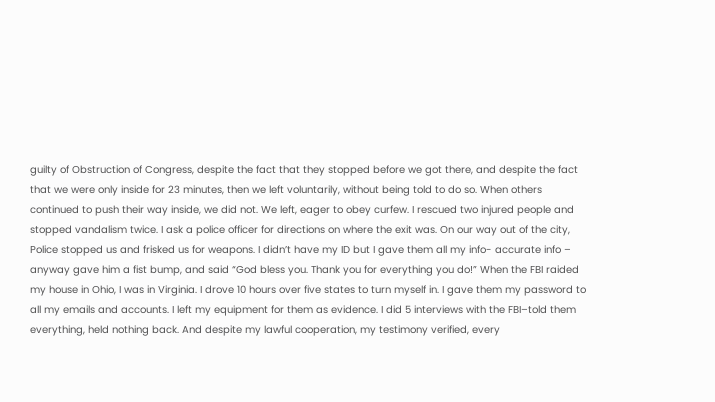guilty of Obstruction of Congress, despite the fact that they stopped before we got there, and despite the fact that we were only inside for 23 minutes, then we left voluntarily, without being told to do so. When others continued to push their way inside, we did not. We left, eager to obey curfew. I rescued two injured people and stopped vandalism twice. I ask a police officer for directions on where the exit was. On our way out of the city, Police stopped us and frisked us for weapons. I didn’t have my ID but I gave them all my info- accurate info –  anyway gave him a fist bump, and said “God bless you. Thank you for everything you do!” When the FBI raided my house in Ohio, I was in Virginia. I drove 10 hours over five states to turn myself in. I gave them my password to all my emails and accounts. I left my equipment for them as evidence. I did 5 interviews with the FBI–told them everything, held nothing back. And despite my lawful cooperation, my testimony verified, every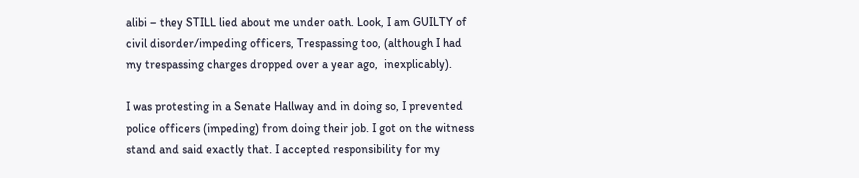alibi – they STILL lied about me under oath. Look, I am GUILTY of civil disorder/impeding officers, Trespassing too, (although I had my trespassing charges dropped over a year ago,  inexplicably).

I was protesting in a Senate Hallway and in doing so, I prevented police officers (impeding) from doing their job. I got on the witness stand and said exactly that. I accepted responsibility for my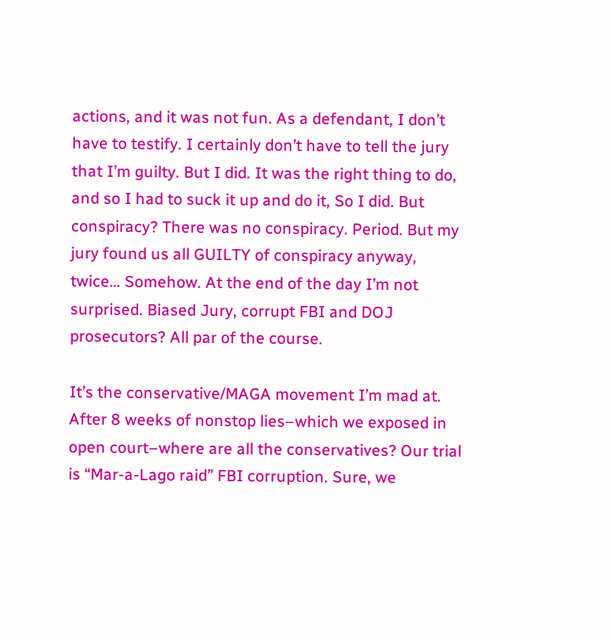actions, and it was not fun. As a defendant, I don’t have to testify. I certainly don’t have to tell the jury that I’m guilty. But I did. It was the right thing to do, and so I had to suck it up and do it, So I did. But conspiracy? There was no conspiracy. Period. But my jury found us all GUILTY of conspiracy anyway, twice… Somehow. At the end of the day I’m not surprised. Biased Jury, corrupt FBI and DOJ prosecutors? All par of the course.

It’s the conservative/MAGA movement I’m mad at. After 8 weeks of nonstop lies–which we exposed in open court–where are all the conservatives? Our trial is “Mar-a-Lago raid” FBI corruption. Sure, we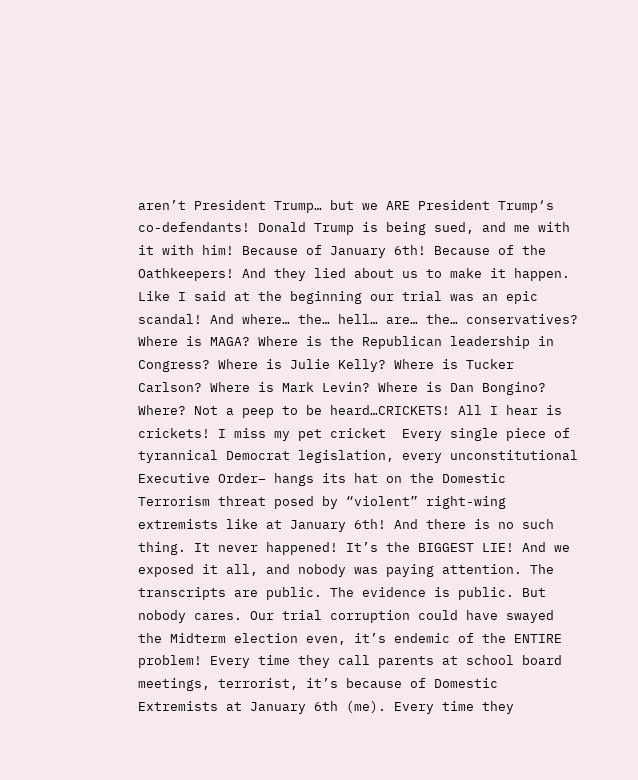aren’t President Trump… but we ARE President Trump‘s co-defendants! Donald Trump is being sued, and me with it with him! Because of January 6th! Because of the Oathkeepers! And they lied about us to make it happen. Like I said at the beginning our trial was an epic scandal! And where… the… hell… are… the… conservatives? Where is MAGA? Where is the Republican leadership in Congress? Where is Julie Kelly? Where is Tucker Carlson? Where is Mark Levin? Where is Dan Bongino? Where? Not a peep to be heard…CRICKETS! All I hear is crickets! I miss my pet cricket  Every single piece of tyrannical Democrat legislation, every unconstitutional Executive Order– hangs its hat on the Domestic Terrorism threat posed by “violent” right-wing extremists like at January 6th! And there is no such thing. It never happened! It’s the BIGGEST LIE! And we exposed it all, and nobody was paying attention. The transcripts are public. The evidence is public. But nobody cares. Our trial corruption could have swayed the Midterm election even, it’s endemic of the ENTIRE problem! Every time they call parents at school board meetings, terrorist, it’s because of Domestic Extremists at January 6th (me). Every time they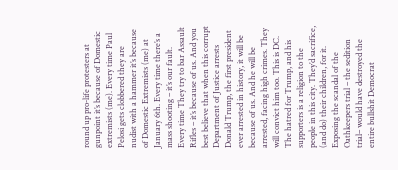round up pro-life protesters at gunpoint it’s because of Domestic extremists (me). Every time Paul Pelosi gets clobbered they are nudist with a hammer it’s because of Domestic Extremists (me) at January 6th. Every time there’s a mass shooting – it’s our fault. Every time They try to bar Assault Rifles – it’s because of us. And you best believe that when this corrupt Department of Justice arrests Donald Trump, the first president ever arrested in history, it will be because of us. And he will be arrested, facing high crimes. They will convict him too. This is DC. The hatred for Trump, and his supporters is a religion to the people in this city. They’d sacrifice, (and do) their children, for it. Exposing the scandal of the Oathkeepers trial – the sedition trial– would have destroyed the entire bullshit Democrat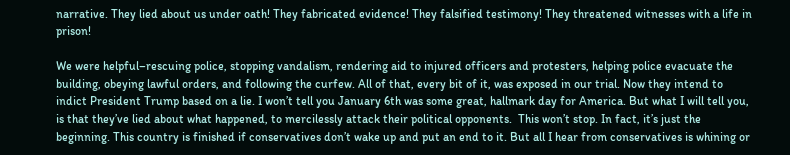narrative. They lied about us under oath! They fabricated evidence! They falsified testimony! They threatened witnesses with a life in prison!

We were helpful–rescuing police, stopping vandalism, rendering aid to injured officers and protesters, helping police evacuate the building, obeying lawful orders, and following the curfew. All of that, every bit of it, was exposed in our trial. Now they intend to indict President Trump based on a lie. I won’t tell you January 6th was some great, hallmark day for America. But what I will tell you, is that they’ve lied about what happened, to mercilessly attack their political opponents.  This won’t stop. In fact, it’s just the beginning. This country is finished if conservatives don’t wake up and put an end to it. But all I hear from conservatives is whining or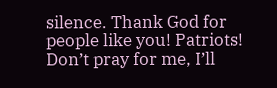silence. Thank God for people like you! Patriots! Don’t pray for me, I’ll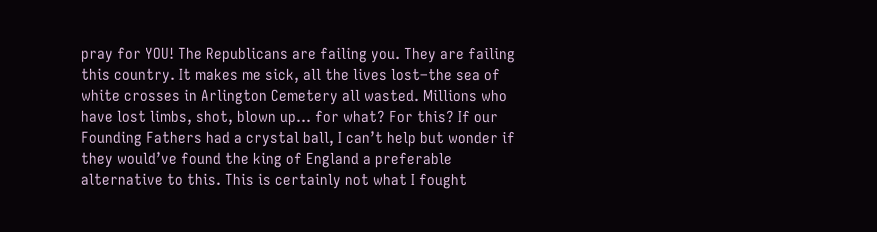pray for YOU! The Republicans are failing you. They are failing this country. It makes me sick, all the lives lost–the sea of white crosses in Arlington Cemetery all wasted. Millions who have lost limbs, shot, blown up… for what? For this? If our Founding Fathers had a crystal ball, I can’t help but wonder if they would’ve found the king of England a preferable alternative to this. This is certainly not what I fought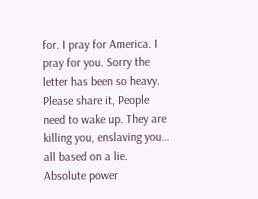for. I pray for America. I pray for you. Sorry the letter has been so heavy. Please share it, People need to wake up. They are killing you, enslaving you… all based on a lie. Absolute power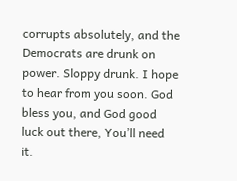corrupts absolutely, and the Democrats are drunk on power. Sloppy drunk. I hope to hear from you soon. God bless you, and God good luck out there, You’ll need it.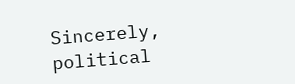Sincerely, political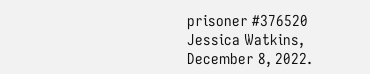prisoner #376520
Jessica Watkins,
December 8, 2022.